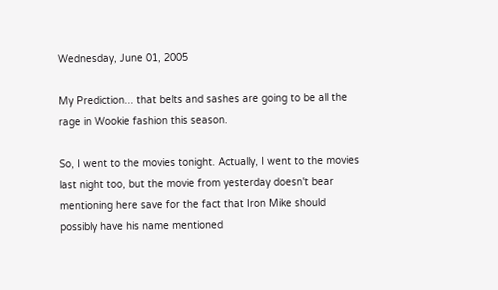Wednesday, June 01, 2005

My Prediction... that belts and sashes are going to be all the rage in Wookie fashion this season.

So, I went to the movies tonight. Actually, I went to the movies last night too, but the movie from yesterday doesn't bear mentioning here save for the fact that Iron Mike should possibly have his name mentioned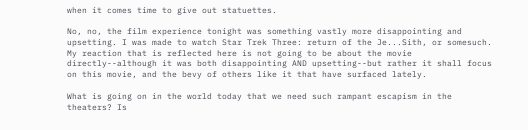when it comes time to give out statuettes.

No, no, the film experience tonight was something vastly more disappointing and upsetting. I was made to watch Star Trek Three: return of the Je...Sith, or somesuch. My reaction that is reflected here is not going to be about the movie directly--although it was both disappointing AND upsetting--but rather it shall focus on this movie, and the bevy of others like it that have surfaced lately.

What is going on in the world today that we need such rampant escapism in the theaters? Is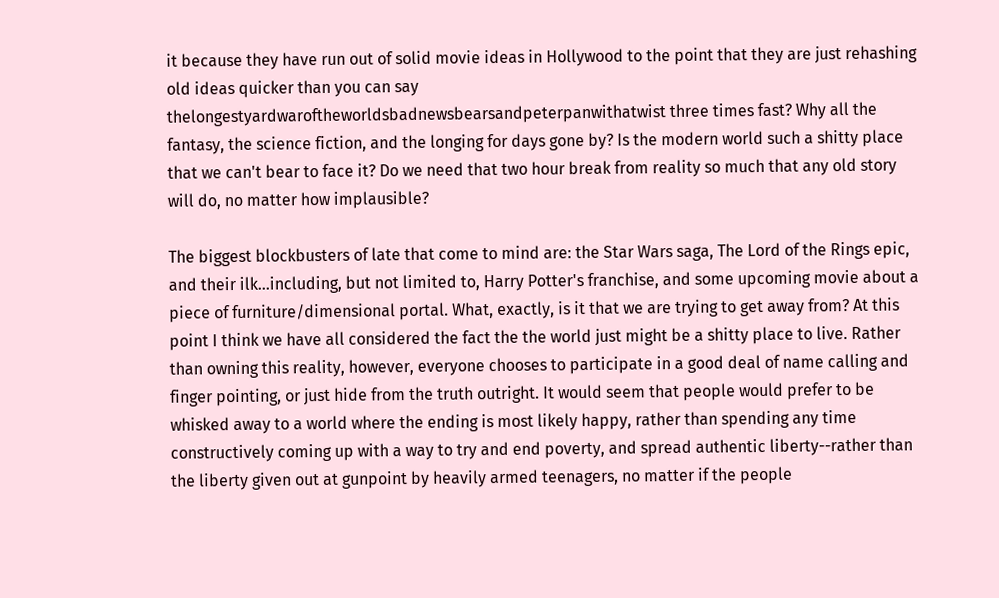it because they have run out of solid movie ideas in Hollywood to the point that they are just rehashing old ideas quicker than you can say thelongestyardwaroftheworldsbadnewsbearsandpeterpanwithatwist three times fast? Why all the fantasy, the science fiction, and the longing for days gone by? Is the modern world such a shitty place that we can't bear to face it? Do we need that two hour break from reality so much that any old story will do, no matter how implausible?

The biggest blockbusters of late that come to mind are: the Star Wars saga, The Lord of the Rings epic, and their ilk...including, but not limited to, Harry Potter's franchise, and some upcoming movie about a piece of furniture/dimensional portal. What, exactly, is it that we are trying to get away from? At this point I think we have all considered the fact the the world just might be a shitty place to live. Rather than owning this reality, however, everyone chooses to participate in a good deal of name calling and finger pointing, or just hide from the truth outright. It would seem that people would prefer to be whisked away to a world where the ending is most likely happy, rather than spending any time constructively coming up with a way to try and end poverty, and spread authentic liberty--rather than the liberty given out at gunpoint by heavily armed teenagers, no matter if the people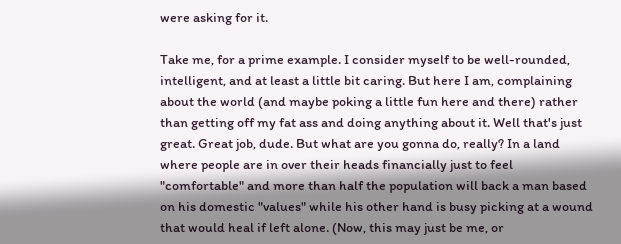were asking for it.

Take me, for a prime example. I consider myself to be well-rounded, intelligent, and at least a little bit caring. But here I am, complaining about the world (and maybe poking a little fun here and there) rather than getting off my fat ass and doing anything about it. Well that's just great. Great job, dude. But what are you gonna do, really? In a land where people are in over their heads financially just to feel "comfortable" and more than half the population will back a man based on his domestic "values" while his other hand is busy picking at a wound that would heal if left alone. (Now, this may just be me, or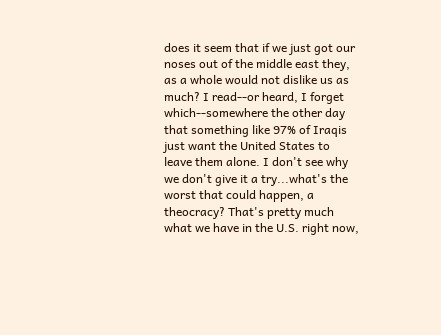does it seem that if we just got our noses out of the middle east they, as a whole would not dislike us as much? I read--or heard, I forget which--somewhere the other day that something like 97% of Iraqis just want the United States to leave them alone. I don't see why we don't give it a try...what's the worst that could happen, a theocracy? That's pretty much what we have in the U.S. right now,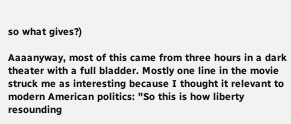so what gives?)

Aaaanyway, most of this came from three hours in a dark theater with a full bladder. Mostly one line in the movie struck me as interesting because I thought it relevant to modern American politics: "So this is how liberty resounding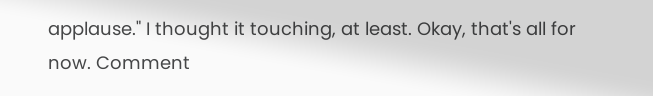applause." I thought it touching, at least. Okay, that's all for now. Comment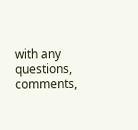with any questions, comments,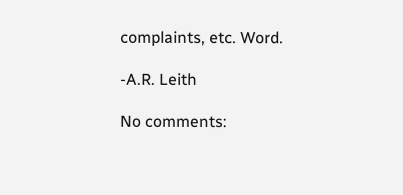complaints, etc. Word.

-A.R. Leith

No comments: